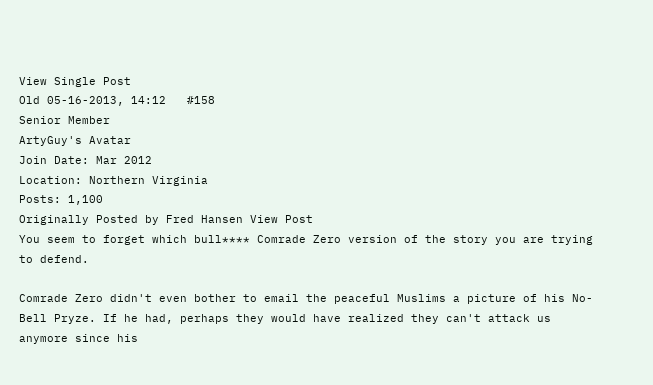View Single Post
Old 05-16-2013, 14:12   #158
Senior Member
ArtyGuy's Avatar
Join Date: Mar 2012
Location: Northern Virginia
Posts: 1,100
Originally Posted by Fred Hansen View Post
You seem to forget which bull**** Comrade Zero version of the story you are trying to defend.

Comrade Zero didn't even bother to email the peaceful Muslims a picture of his No-Bell Pryze. If he had, perhaps they would have realized they can't attack us anymore since his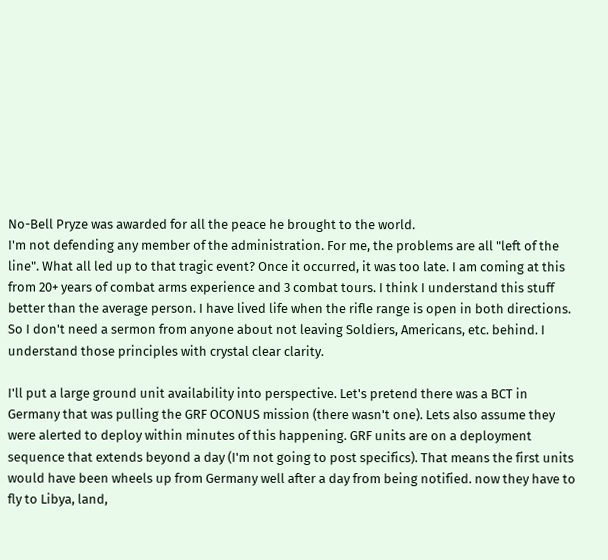No-Bell Pryze was awarded for all the peace he brought to the world.
I'm not defending any member of the administration. For me, the problems are all "left of the line". What all led up to that tragic event? Once it occurred, it was too late. I am coming at this from 20+ years of combat arms experience and 3 combat tours. I think I understand this stuff better than the average person. I have lived life when the rifle range is open in both directions. So I don't need a sermon from anyone about not leaving Soldiers, Americans, etc. behind. I understand those principles with crystal clear clarity.

I'll put a large ground unit availability into perspective. Let's pretend there was a BCT in Germany that was pulling the GRF OCONUS mission (there wasn't one). Lets also assume they were alerted to deploy within minutes of this happening. GRF units are on a deployment sequence that extends beyond a day (I'm not going to post specifics). That means the first units would have been wheels up from Germany well after a day from being notified. now they have to fly to Libya, land,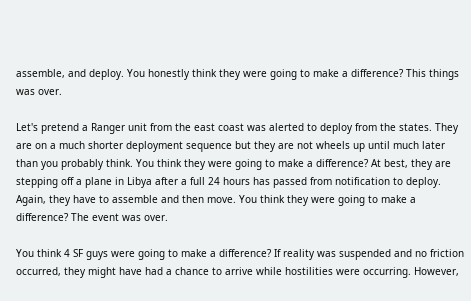assemble, and deploy. You honestly think they were going to make a difference? This things was over.

Let's pretend a Ranger unit from the east coast was alerted to deploy from the states. They are on a much shorter deployment sequence but they are not wheels up until much later than you probably think. You think they were going to make a difference? At best, they are stepping off a plane in Libya after a full 24 hours has passed from notification to deploy. Again, they have to assemble and then move. You think they were going to make a difference? The event was over.

You think 4 SF guys were going to make a difference? If reality was suspended and no friction occurred, they might have had a chance to arrive while hostilities were occurring. However,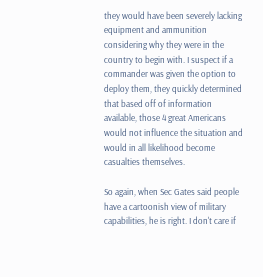they would have been severely lacking equipment and ammunition considering why they were in the country to begin with. I suspect if a commander was given the option to deploy them, they quickly determined that based off of information available, those 4 great Americans would not influence the situation and would in all likelihood become casualties themselves.

So again, when Sec Gates said people have a cartoonish view of military capabilities, he is right. I don't care if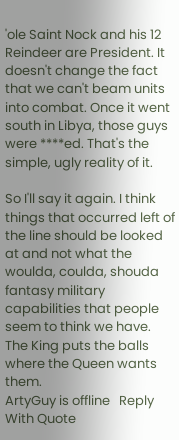'ole Saint Nock and his 12 Reindeer are President. It doesn't change the fact that we can't beam units into combat. Once it went south in Libya, those guys were ****ed. That's the simple, ugly reality of it.

So I'll say it again. I think things that occurred left of the line should be looked at and not what the woulda, coulda, shouda fantasy military capabilities that people seem to think we have.
The King puts the balls where the Queen wants them.
ArtyGuy is offline   Reply With Quote